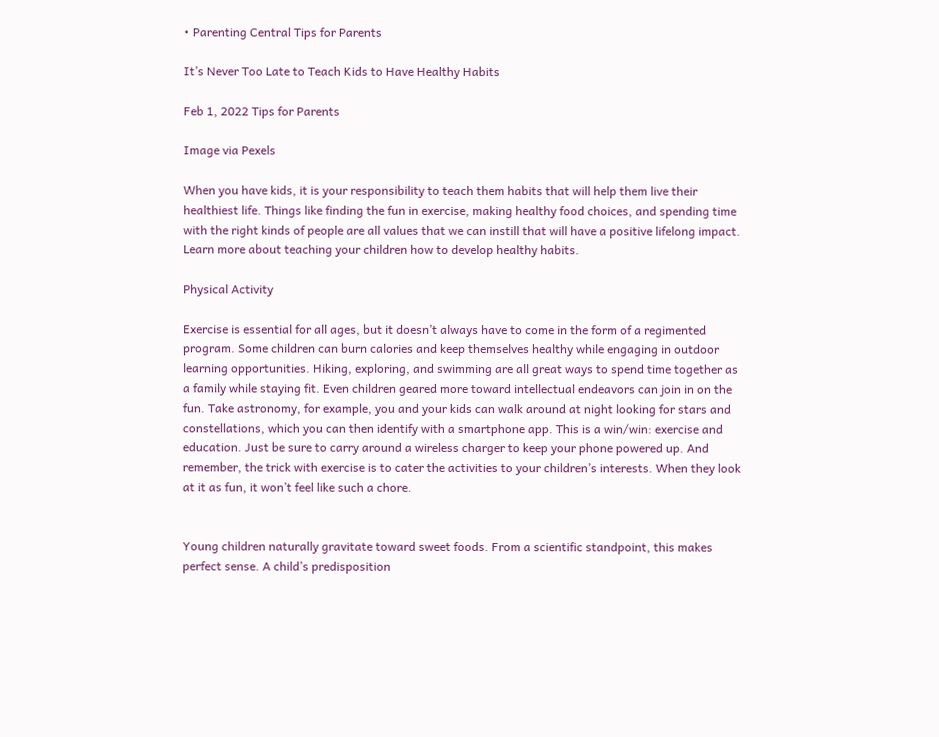• Parenting Central Tips for Parents

It’s Never Too Late to Teach Kids to Have Healthy Habits

Feb 1, 2022 Tips for Parents

Image via Pexels

When you have kids, it is your responsibility to teach them habits that will help them live their healthiest life. Things like finding the fun in exercise, making healthy food choices, and spending time with the right kinds of people are all values that we can instill that will have a positive lifelong impact. Learn more about teaching your children how to develop healthy habits.

Physical Activity

Exercise is essential for all ages, but it doesn’t always have to come in the form of a regimented program. Some children can burn calories and keep themselves healthy while engaging in outdoor learning opportunities. Hiking, exploring, and swimming are all great ways to spend time together as a family while staying fit. Even children geared more toward intellectual endeavors can join in on the fun. Take astronomy, for example, you and your kids can walk around at night looking for stars and constellations, which you can then identify with a smartphone app. This is a win/win: exercise and education. Just be sure to carry around a wireless charger to keep your phone powered up. And remember, the trick with exercise is to cater the activities to your children’s interests. When they look at it as fun, it won’t feel like such a chore.


Young children naturally gravitate toward sweet foods. From a scientific standpoint, this makes perfect sense. A child’s predisposition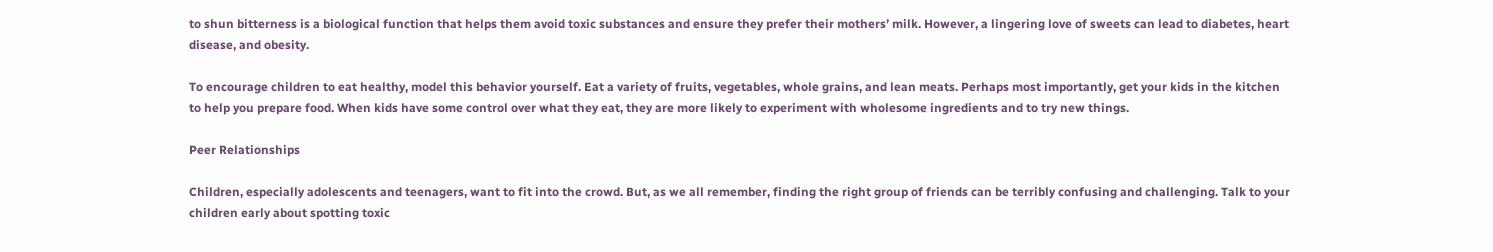to shun bitterness is a biological function that helps them avoid toxic substances and ensure they prefer their mothers’ milk. However, a lingering love of sweets can lead to diabetes, heart disease, and obesity.

To encourage children to eat healthy, model this behavior yourself. Eat a variety of fruits, vegetables, whole grains, and lean meats. Perhaps most importantly, get your kids in the kitchen to help you prepare food. When kids have some control over what they eat, they are more likely to experiment with wholesome ingredients and to try new things.

Peer Relationships

Children, especially adolescents and teenagers, want to fit into the crowd. But, as we all remember, finding the right group of friends can be terribly confusing and challenging. Talk to your children early about spotting toxic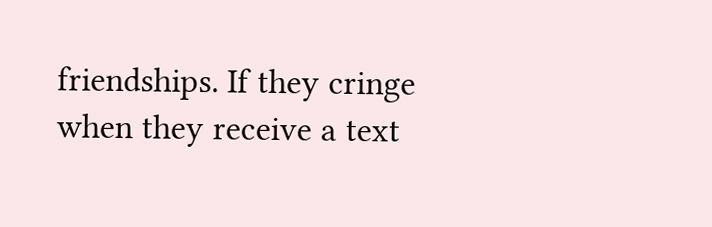friendships. If they cringe when they receive a text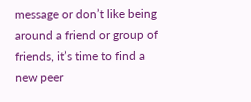message or don’t like being around a friend or group of friends, it’s time to find a new peer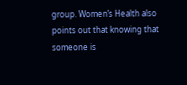group. Women’s Health also points out that knowing that someone is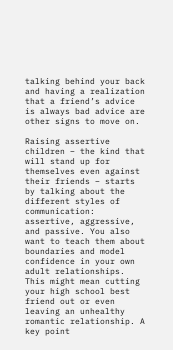talking behind your back and having a realization that a friend’s advice is always bad advice are other signs to move on.

Raising assertive children – the kind that will stand up for themselves even against their friends – starts by talking about the different styles of communication: assertive, aggressive, and passive. You also want to teach them about boundaries and model confidence in your own adult relationships. This might mean cutting your high school best friend out or even leaving an unhealthy romantic relationship. A key point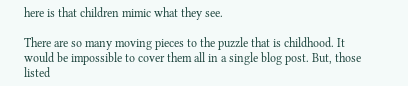here is that children mimic what they see.

There are so many moving pieces to the puzzle that is childhood. It would be impossible to cover them all in a single blog post. But, those listed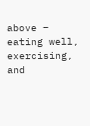above – eating well, exercising, and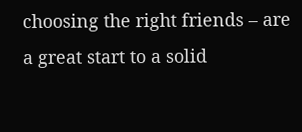choosing the right friends – are a great start to a solid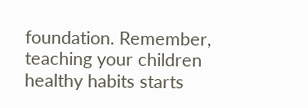foundation. Remember, teaching your children healthy habits starts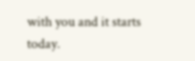with you and it starts today.